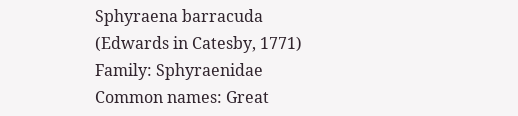Sphyraena barracuda (Edwards in Catesby, 1771)
Family: Sphyraenidae
Common names: Great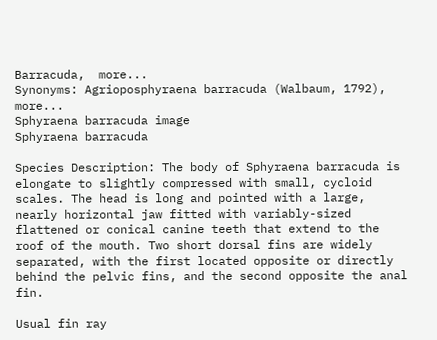Barracuda,  more...
Synonyms: Agrioposphyraena barracuda (Walbaum, 1792),  more...
Sphyraena barracuda image
Sphyraena barracuda

Species Description: The body of Sphyraena barracuda is elongate to slightly compressed with small, cycloid scales. The head is long and pointed with a large, nearly horizontal jaw fitted with variably-sized flattened or conical canine teeth that extend to the roof of the mouth. Two short dorsal fins are widely separated, with the first located opposite or directly behind the pelvic fins, and the second opposite the anal fin.

Usual fin ray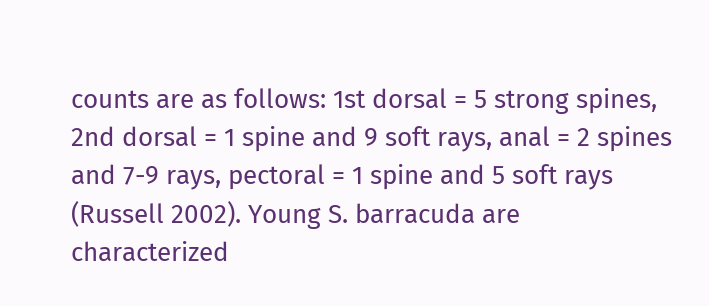counts are as follows: 1st dorsal = 5 strong spines, 2nd dorsal = 1 spine and 9 soft rays, anal = 2 spines and 7-9 rays, pectoral = 1 spine and 5 soft rays (Russell 2002). Young S. barracuda are characterized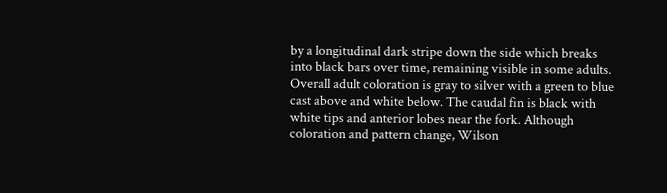by a longitudinal dark stripe down the side which breaks into black bars over time, remaining visible in some adults. Overall adult coloration is gray to silver with a green to blue cast above and white below. The caudal fin is black with white tips and anterior lobes near the fork. Although coloration and pattern change, Wilson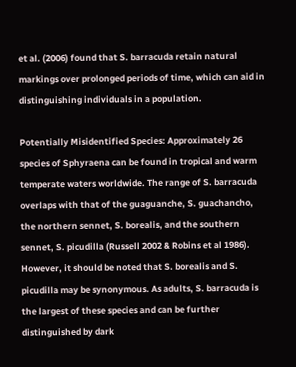et al. (2006) found that S. barracuda retain natural markings over prolonged periods of time, which can aid in distinguishing individuals in a population.

Potentially Misidentified Species: Approximately 26 species of Sphyraena can be found in tropical and warm temperate waters worldwide. The range of S. barracuda overlaps with that of the guaguanche, S. guachancho, the northern sennet, S. borealis, and the southern sennet, S. picudilla (Russell 2002 & Robins et al 1986). However, it should be noted that S. borealis and S. picudilla may be synonymous. As adults, S. barracuda is the largest of these species and can be further distinguished by dark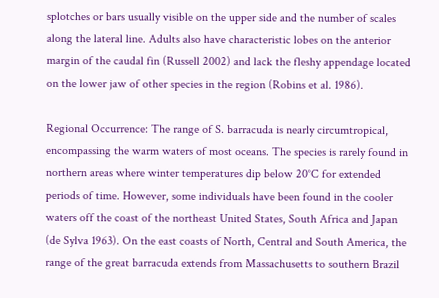splotches or bars usually visible on the upper side and the number of scales along the lateral line. Adults also have characteristic lobes on the anterior margin of the caudal fin (Russell 2002) and lack the fleshy appendage located on the lower jaw of other species in the region (Robins et al. 1986).

Regional Occurrence: The range of S. barracuda is nearly circumtropical, encompassing the warm waters of most oceans. The species is rarely found in northern areas where winter temperatures dip below 20°C for extended periods of time. However, some individuals have been found in the cooler waters off the coast of the northeast United States, South Africa and Japan (de Sylva 1963). On the east coasts of North, Central and South America, the range of the great barracuda extends from Massachusetts to southern Brazil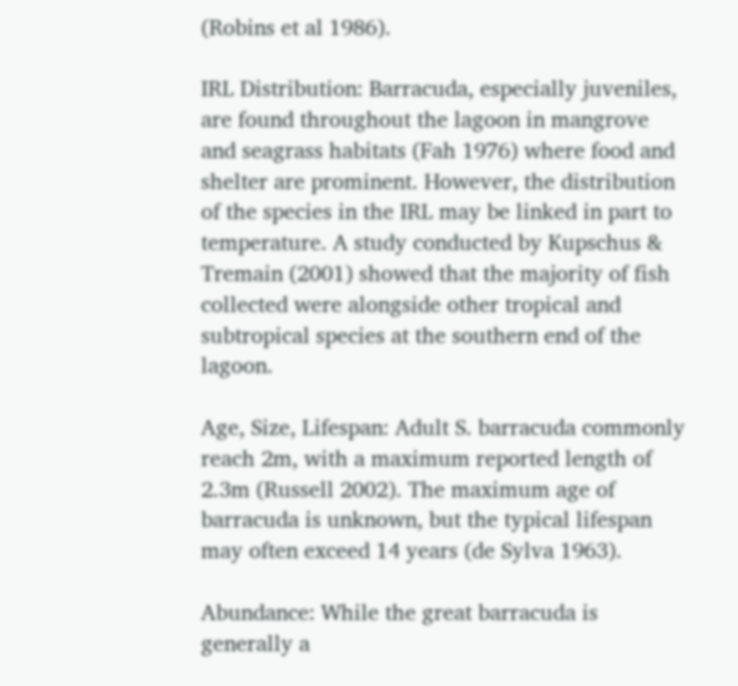(Robins et al 1986).

IRL Distribution: Barracuda, especially juveniles, are found throughout the lagoon in mangrove and seagrass habitats (Fah 1976) where food and shelter are prominent. However, the distribution of the species in the IRL may be linked in part to temperature. A study conducted by Kupschus & Tremain (2001) showed that the majority of fish collected were alongside other tropical and subtropical species at the southern end of the lagoon.

Age, Size, Lifespan: Adult S. barracuda commonly reach 2m, with a maximum reported length of 2.3m (Russell 2002). The maximum age of barracuda is unknown, but the typical lifespan may often exceed 14 years (de Sylva 1963).

Abundance: While the great barracuda is generally a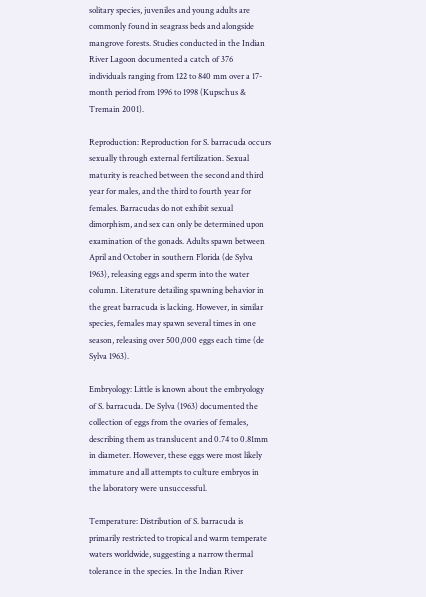solitary species, juveniles and young adults are commonly found in seagrass beds and alongside mangrove forests. Studies conducted in the Indian River Lagoon documented a catch of 376 individuals ranging from 122 to 840 mm over a 17-month period from 1996 to 1998 (Kupschus & Tremain 2001).

Reproduction: Reproduction for S. barracuda occurs sexually through external fertilization. Sexual maturity is reached between the second and third year for males, and the third to fourth year for females. Barracudas do not exhibit sexual dimorphism, and sex can only be determined upon examination of the gonads. Adults spawn between April and October in southern Florida (de Sylva 1963), releasing eggs and sperm into the water column. Literature detailing spawning behavior in the great barracuda is lacking. However, in similar species, females may spawn several times in one season, releasing over 500,000 eggs each time (de Sylva 1963).

Embryology: Little is known about the embryology of S. barracuda. De Sylva (1963) documented the collection of eggs from the ovaries of females, describing them as translucent and 0.74 to 0.81mm in diameter. However, these eggs were most likely immature and all attempts to culture embryos in the laboratory were unsuccessful.

Temperature: Distribution of S. barracuda is primarily restricted to tropical and warm temperate waters worldwide, suggesting a narrow thermal tolerance in the species. In the Indian River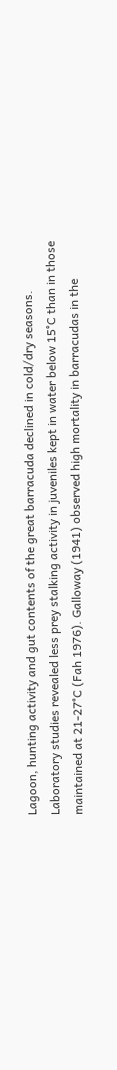Lagoon, hunting activity and gut contents of the great barracuda declined in cold/dry seasons. Laboratory studies revealed less prey stalking activity in juveniles kept in water below 15°C than in those maintained at 21-27°C (Fah 1976). Galloway (1941) observed high mortality in barracudas in the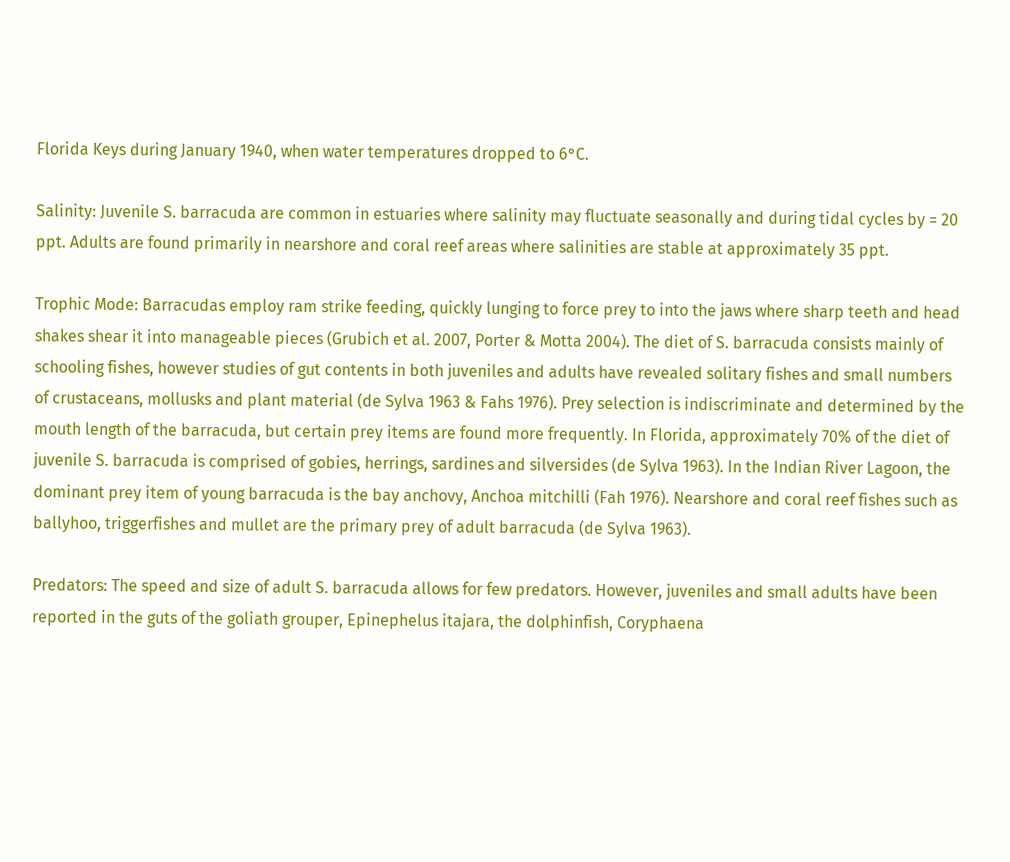Florida Keys during January 1940, when water temperatures dropped to 6°C.

Salinity: Juvenile S. barracuda are common in estuaries where salinity may fluctuate seasonally and during tidal cycles by = 20 ppt. Adults are found primarily in nearshore and coral reef areas where salinities are stable at approximately 35 ppt.

Trophic Mode: Barracudas employ ram strike feeding, quickly lunging to force prey to into the jaws where sharp teeth and head shakes shear it into manageable pieces (Grubich et al. 2007, Porter & Motta 2004). The diet of S. barracuda consists mainly of schooling fishes, however studies of gut contents in both juveniles and adults have revealed solitary fishes and small numbers of crustaceans, mollusks and plant material (de Sylva 1963 & Fahs 1976). Prey selection is indiscriminate and determined by the mouth length of the barracuda, but certain prey items are found more frequently. In Florida, approximately 70% of the diet of juvenile S. barracuda is comprised of gobies, herrings, sardines and silversides (de Sylva 1963). In the Indian River Lagoon, the dominant prey item of young barracuda is the bay anchovy, Anchoa mitchilli (Fah 1976). Nearshore and coral reef fishes such as ballyhoo, triggerfishes and mullet are the primary prey of adult barracuda (de Sylva 1963).

Predators: The speed and size of adult S. barracuda allows for few predators. However, juveniles and small adults have been reported in the guts of the goliath grouper, Epinephelus itajara, the dolphinfish, Coryphaena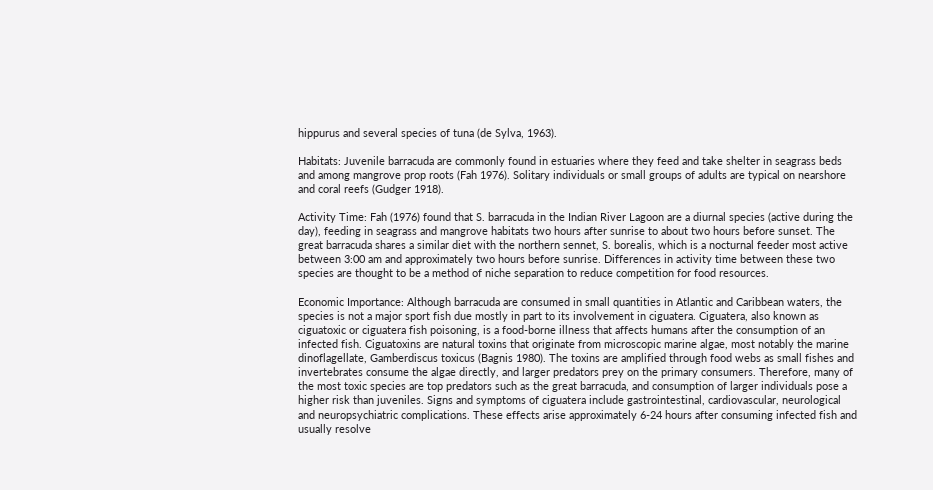hippurus and several species of tuna (de Sylva, 1963).

Habitats: Juvenile barracuda are commonly found in estuaries where they feed and take shelter in seagrass beds and among mangrove prop roots (Fah 1976). Solitary individuals or small groups of adults are typical on nearshore and coral reefs (Gudger 1918).

Activity Time: Fah (1976) found that S. barracuda in the Indian River Lagoon are a diurnal species (active during the day), feeding in seagrass and mangrove habitats two hours after sunrise to about two hours before sunset. The great barracuda shares a similar diet with the northern sennet, S. borealis, which is a nocturnal feeder most active between 3:00 am and approximately two hours before sunrise. Differences in activity time between these two species are thought to be a method of niche separation to reduce competition for food resources.

Economic Importance: Although barracuda are consumed in small quantities in Atlantic and Caribbean waters, the species is not a major sport fish due mostly in part to its involvement in ciguatera. Ciguatera, also known as ciguatoxic or ciguatera fish poisoning, is a food-borne illness that affects humans after the consumption of an infected fish. Ciguatoxins are natural toxins that originate from microscopic marine algae, most notably the marine dinoflagellate, Gamberdiscus toxicus (Bagnis 1980). The toxins are amplified through food webs as small fishes and invertebrates consume the algae directly, and larger predators prey on the primary consumers. Therefore, many of the most toxic species are top predators such as the great barracuda, and consumption of larger individuals pose a higher risk than juveniles. Signs and symptoms of ciguatera include gastrointestinal, cardiovascular, neurological and neuropsychiatric complications. These effects arise approximately 6-24 hours after consuming infected fish and usually resolve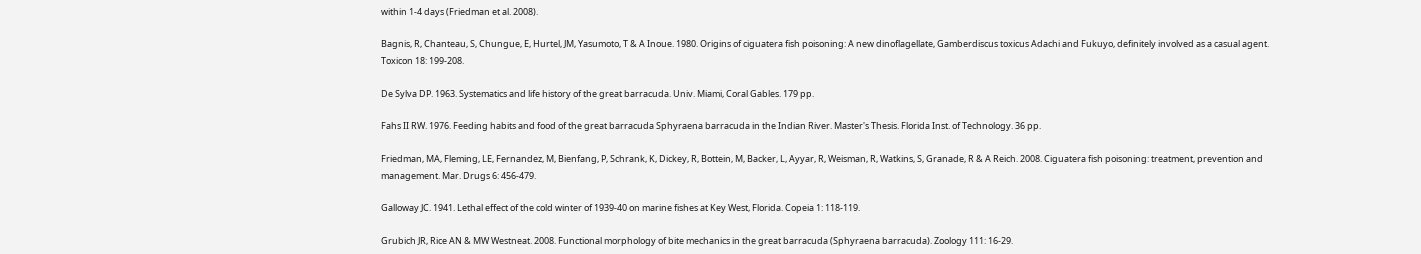within 1-4 days (Friedman et al. 2008).

Bagnis, R, Chanteau, S, Chungue, E, Hurtel, JM, Yasumoto, T & A Inoue. 1980. Origins of ciguatera fish poisoning: A new dinoflagellate, Gamberdiscus toxicus Adachi and Fukuyo, definitely involved as a casual agent. Toxicon 18: 199-208.

De Sylva DP. 1963. Systematics and life history of the great barracuda. Univ. Miami, Coral Gables. 179 pp.

Fahs II RW. 1976. Feeding habits and food of the great barracuda Sphyraena barracuda in the Indian River. Master's Thesis. Florida Inst. of Technology. 36 pp.

Friedman, MA, Fleming, LE, Fernandez, M, Bienfang, P, Schrank, K, Dickey, R, Bottein, M, Backer, L, Ayyar, R, Weisman, R, Watkins, S, Granade, R & A Reich. 2008. Ciguatera fish poisoning: treatment, prevention and management. Mar. Drugs 6: 456-479.

Galloway JC. 1941. Lethal effect of the cold winter of 1939-40 on marine fishes at Key West, Florida. Copeia 1: 118-119.

Grubich JR, Rice AN & MW Westneat. 2008. Functional morphology of bite mechanics in the great barracuda (Sphyraena barracuda). Zoology 111: 16-29.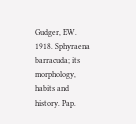Gudger, EW. 1918. Sphyraena barracuda; its morphology, habits and history. Pap.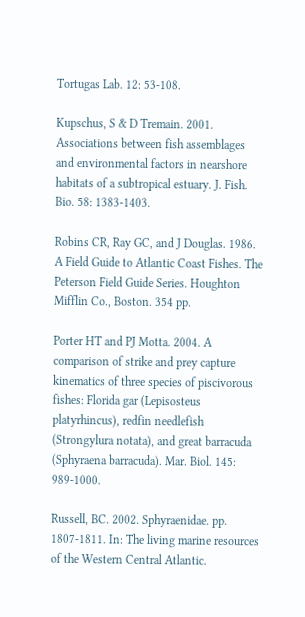Tortugas Lab. 12: 53-108.

Kupschus, S & D Tremain. 2001. Associations between fish assemblages and environmental factors in nearshore habitats of a subtropical estuary. J. Fish. Bio. 58: 1383-1403.

Robins CR, Ray GC, and J Douglas. 1986. A Field Guide to Atlantic Coast Fishes. The Peterson Field Guide Series. Houghton Mifflin Co., Boston. 354 pp.

Porter HT and PJ Motta. 2004. A comparison of strike and prey capture kinematics of three species of piscivorous fishes: Florida gar (Lepisosteus platyrhincus), redfin needlefish (Strongylura notata), and great barracuda (Sphyraena barracuda). Mar. Biol. 145: 989-1000.

Russell, BC. 2002. Sphyraenidae. pp. 1807-1811. In: The living marine resources of the Western Central Atlantic.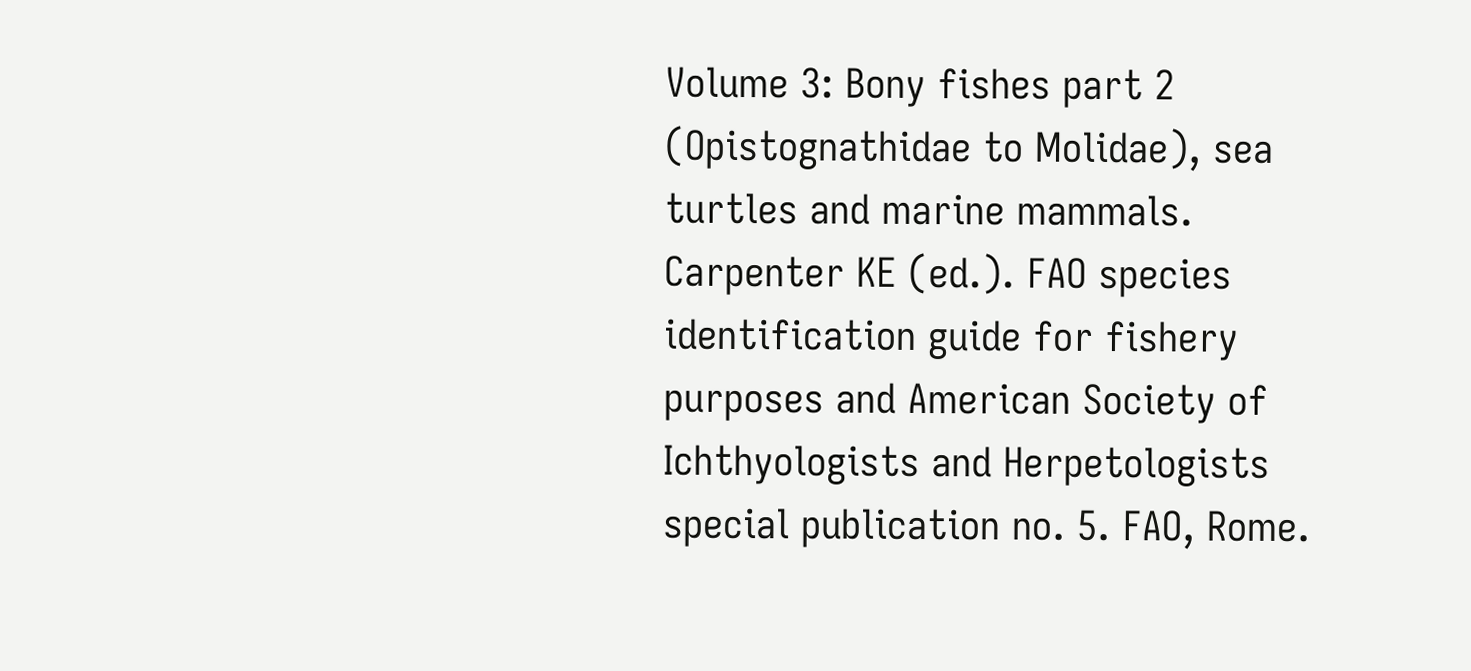Volume 3: Bony fishes part 2 (Opistognathidae to Molidae), sea turtles and marine mammals. Carpenter KE (ed.). FAO species identification guide for fishery purposes and American Society of Ichthyologists and Herpetologists special publication no. 5. FAO, Rome.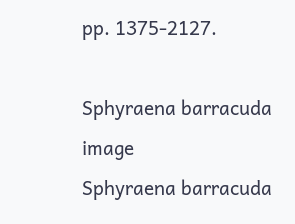pp. 1375-2127.

Sphyraena barracuda image
Sphyraena barracuda